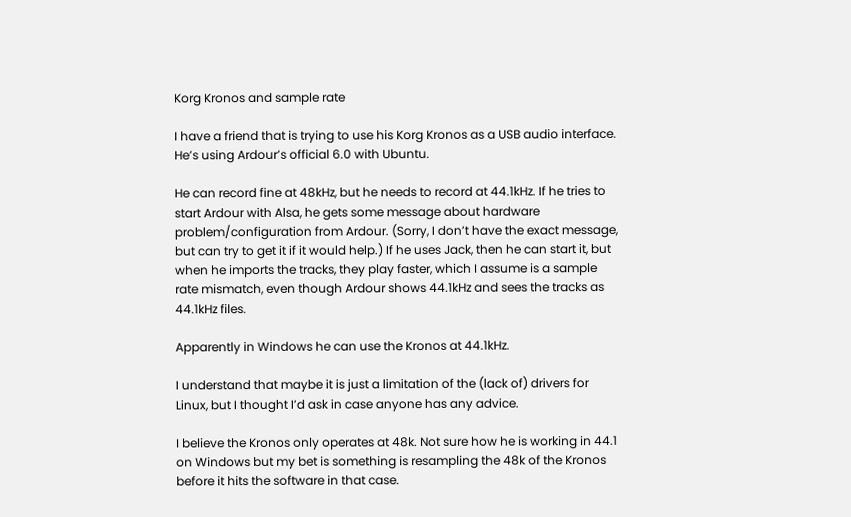Korg Kronos and sample rate

I have a friend that is trying to use his Korg Kronos as a USB audio interface. He’s using Ardour’s official 6.0 with Ubuntu.

He can record fine at 48kHz, but he needs to record at 44.1kHz. If he tries to start Ardour with Alsa, he gets some message about hardware problem/configuration from Ardour. (Sorry, I don’t have the exact message, but can try to get it if it would help.) If he uses Jack, then he can start it, but when he imports the tracks, they play faster, which I assume is a sample rate mismatch, even though Ardour shows 44.1kHz and sees the tracks as 44.1kHz files.

Apparently in Windows he can use the Kronos at 44.1kHz.

I understand that maybe it is just a limitation of the (lack of) drivers for Linux, but I thought I’d ask in case anyone has any advice.

I believe the Kronos only operates at 48k. Not sure how he is working in 44.1 on Windows but my bet is something is resampling the 48k of the Kronos before it hits the software in that case.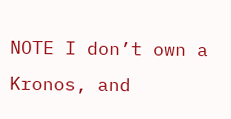NOTE I don’t own a Kronos, and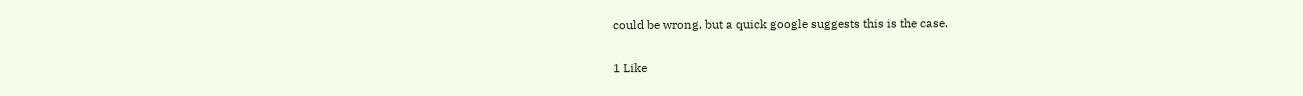could be wrong, but a quick google suggests this is the case.

1 Like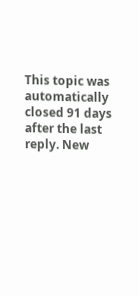This topic was automatically closed 91 days after the last reply. New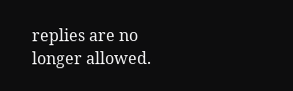replies are no longer allowed.